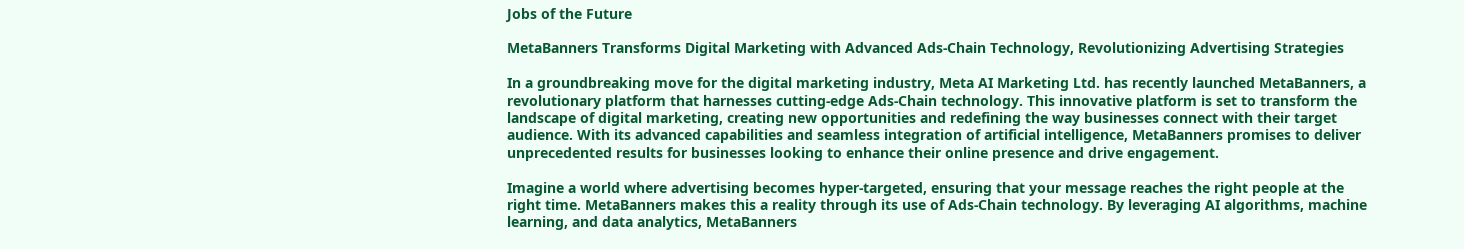Jobs of the Future

MetaBanners Transforms Digital Marketing with Advanced Ads-Chain Technology, Revolutionizing Advertising Strategies

In a groundbreaking move for the digital marketing industry, Meta AI Marketing Ltd. has recently launched MetaBanners, a revolutionary platform that harnesses cutting-edge Ads-Chain technology. This innovative platform is set to transform the landscape of digital marketing, creating new opportunities and redefining the way businesses connect with their target audience. With its advanced capabilities and seamless integration of artificial intelligence, MetaBanners promises to deliver unprecedented results for businesses looking to enhance their online presence and drive engagement.

Imagine a world where advertising becomes hyper-targeted, ensuring that your message reaches the right people at the right time. MetaBanners makes this a reality through its use of Ads-Chain technology. By leveraging AI algorithms, machine learning, and data analytics, MetaBanners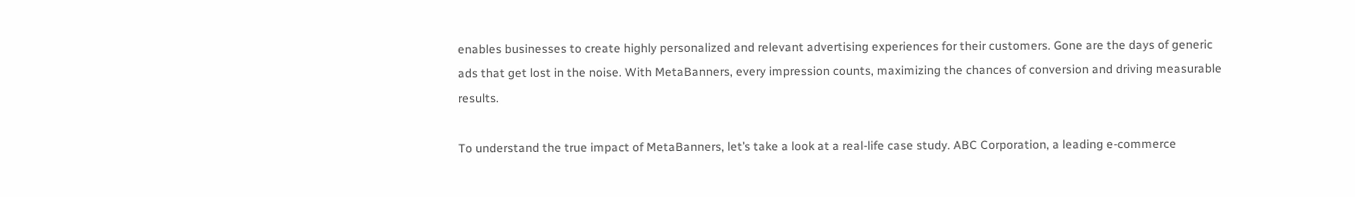enables businesses to create highly personalized and relevant advertising experiences for their customers. Gone are the days of generic ads that get lost in the noise. With MetaBanners, every impression counts, maximizing the chances of conversion and driving measurable results.

To understand the true impact of MetaBanners, let’s take a look at a real-life case study. ABC Corporation, a leading e-commerce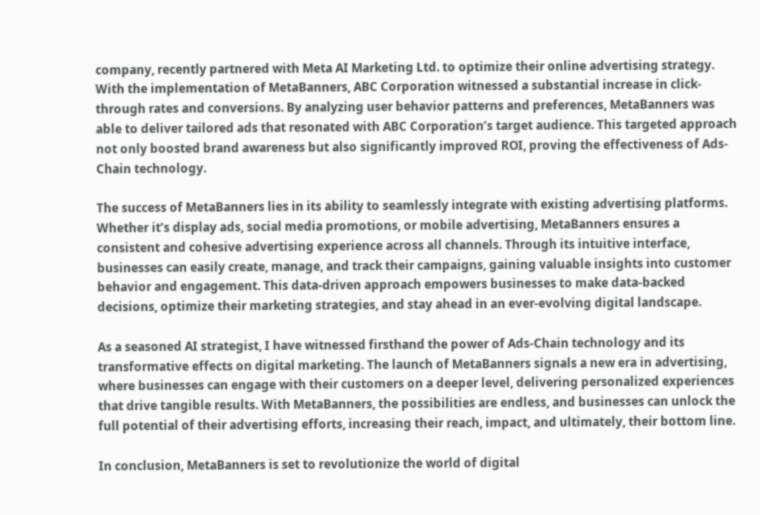company, recently partnered with Meta AI Marketing Ltd. to optimize their online advertising strategy. With the implementation of MetaBanners, ABC Corporation witnessed a substantial increase in click-through rates and conversions. By analyzing user behavior patterns and preferences, MetaBanners was able to deliver tailored ads that resonated with ABC Corporation’s target audience. This targeted approach not only boosted brand awareness but also significantly improved ROI, proving the effectiveness of Ads-Chain technology.

The success of MetaBanners lies in its ability to seamlessly integrate with existing advertising platforms. Whether it’s display ads, social media promotions, or mobile advertising, MetaBanners ensures a consistent and cohesive advertising experience across all channels. Through its intuitive interface, businesses can easily create, manage, and track their campaigns, gaining valuable insights into customer behavior and engagement. This data-driven approach empowers businesses to make data-backed decisions, optimize their marketing strategies, and stay ahead in an ever-evolving digital landscape.

As a seasoned AI strategist, I have witnessed firsthand the power of Ads-Chain technology and its transformative effects on digital marketing. The launch of MetaBanners signals a new era in advertising, where businesses can engage with their customers on a deeper level, delivering personalized experiences that drive tangible results. With MetaBanners, the possibilities are endless, and businesses can unlock the full potential of their advertising efforts, increasing their reach, impact, and ultimately, their bottom line.

In conclusion, MetaBanners is set to revolutionize the world of digital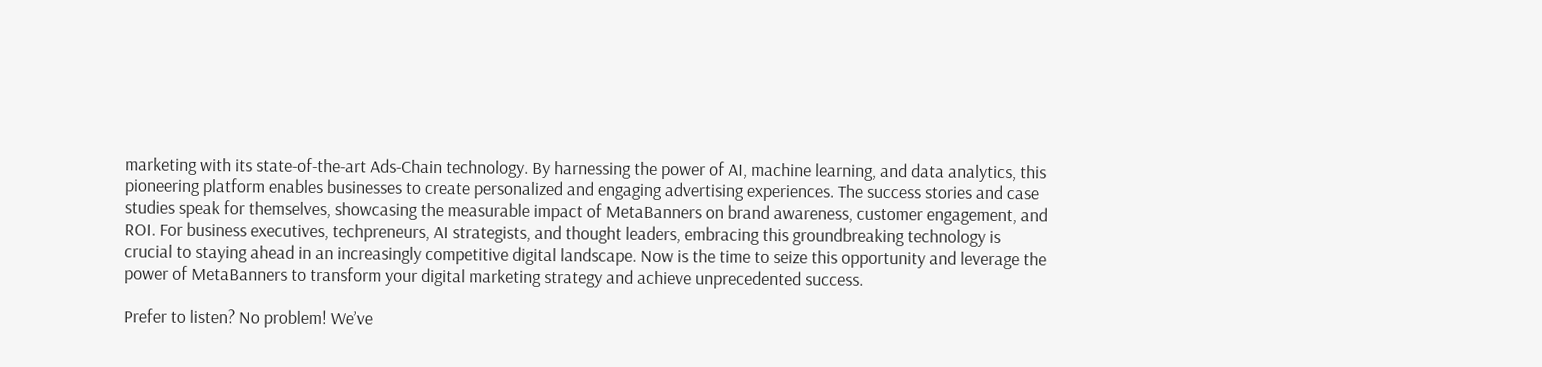marketing with its state-of-the-art Ads-Chain technology. By harnessing the power of AI, machine learning, and data analytics, this pioneering platform enables businesses to create personalized and engaging advertising experiences. The success stories and case studies speak for themselves, showcasing the measurable impact of MetaBanners on brand awareness, customer engagement, and ROI. For business executives, techpreneurs, AI strategists, and thought leaders, embracing this groundbreaking technology is crucial to staying ahead in an increasingly competitive digital landscape. Now is the time to seize this opportunity and leverage the power of MetaBanners to transform your digital marketing strategy and achieve unprecedented success.

Prefer to listen? No problem! We’ve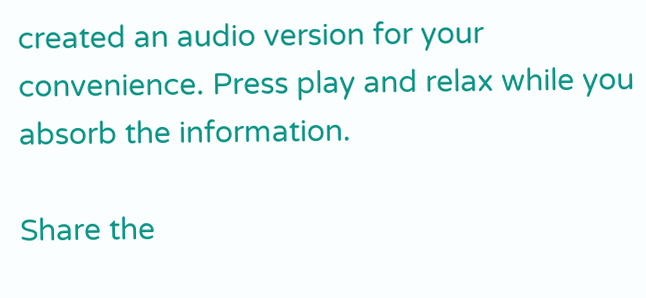created an audio version for your convenience. Press play and relax while you absorb the information.

Share the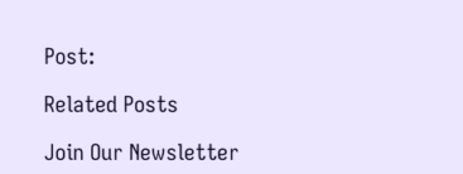Post:

Related Posts

Join Our Newsletter